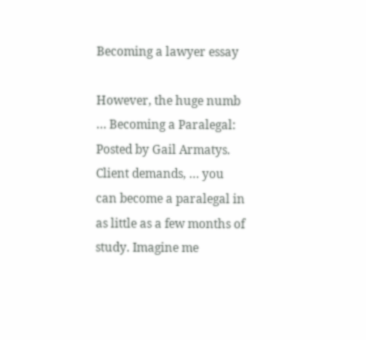Becoming a lawyer essay

However, the huge numb … Becoming a Paralegal: Posted by Gail Armatys. Client demands, … you can become a paralegal in as little as a few months of study. Imagine me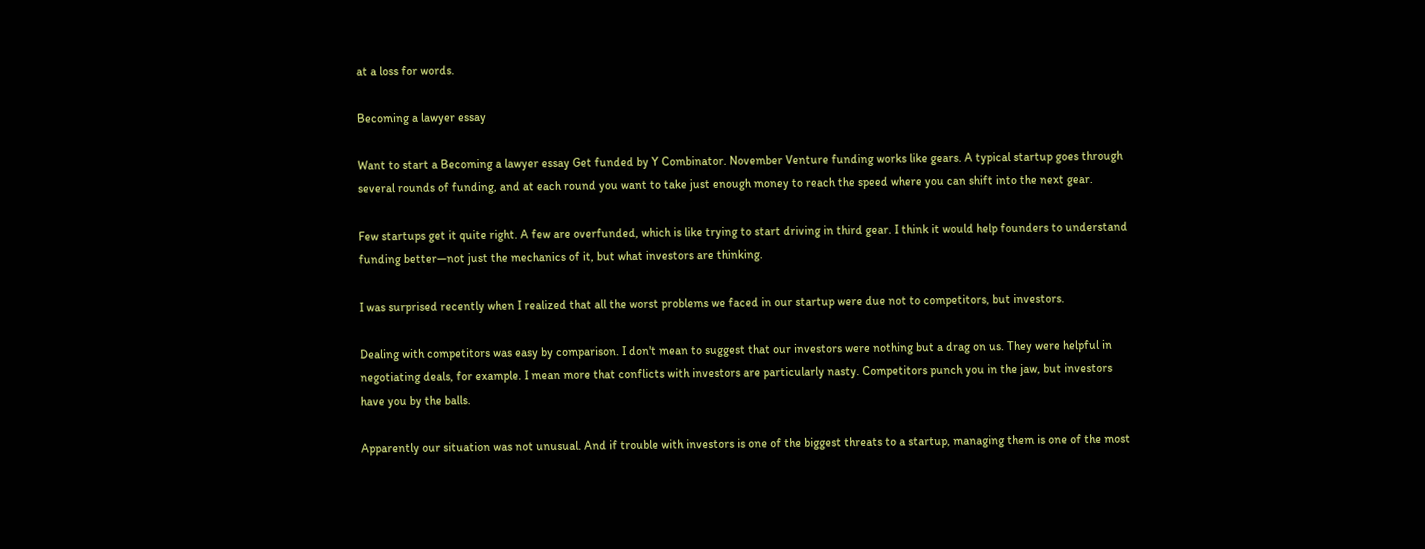at a loss for words.

Becoming a lawyer essay

Want to start a Becoming a lawyer essay Get funded by Y Combinator. November Venture funding works like gears. A typical startup goes through several rounds of funding, and at each round you want to take just enough money to reach the speed where you can shift into the next gear.

Few startups get it quite right. A few are overfunded, which is like trying to start driving in third gear. I think it would help founders to understand funding better—not just the mechanics of it, but what investors are thinking.

I was surprised recently when I realized that all the worst problems we faced in our startup were due not to competitors, but investors.

Dealing with competitors was easy by comparison. I don't mean to suggest that our investors were nothing but a drag on us. They were helpful in negotiating deals, for example. I mean more that conflicts with investors are particularly nasty. Competitors punch you in the jaw, but investors have you by the balls.

Apparently our situation was not unusual. And if trouble with investors is one of the biggest threats to a startup, managing them is one of the most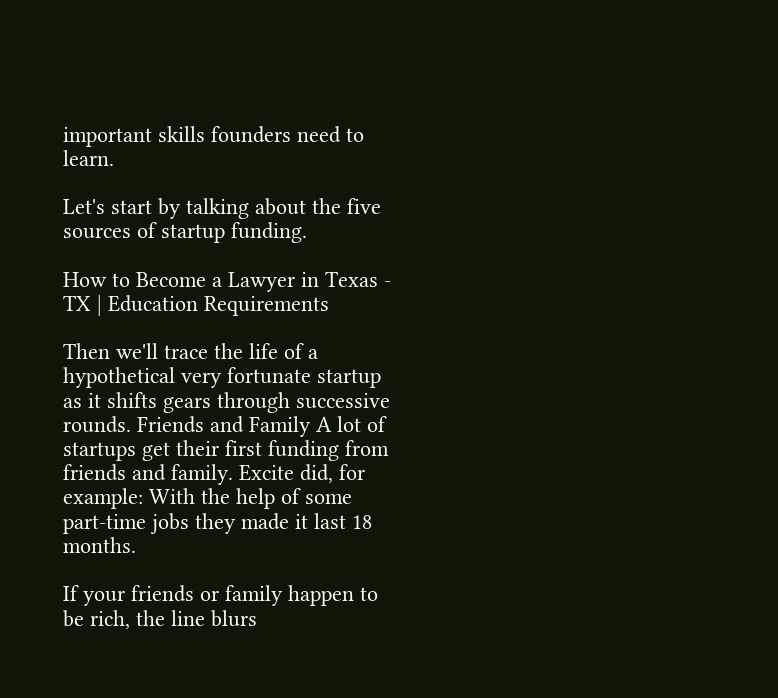important skills founders need to learn.

Let's start by talking about the five sources of startup funding.

How to Become a Lawyer in Texas - TX | Education Requirements

Then we'll trace the life of a hypothetical very fortunate startup as it shifts gears through successive rounds. Friends and Family A lot of startups get their first funding from friends and family. Excite did, for example: With the help of some part-time jobs they made it last 18 months.

If your friends or family happen to be rich, the line blurs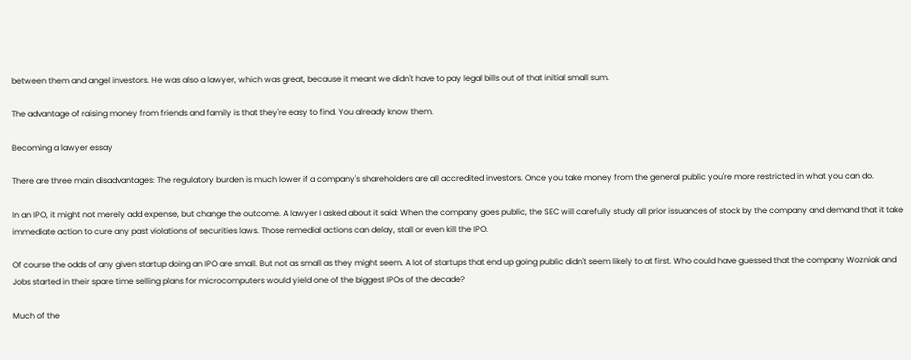between them and angel investors. He was also a lawyer, which was great, because it meant we didn't have to pay legal bills out of that initial small sum.

The advantage of raising money from friends and family is that they're easy to find. You already know them.

Becoming a lawyer essay

There are three main disadvantages: The regulatory burden is much lower if a company's shareholders are all accredited investors. Once you take money from the general public you're more restricted in what you can do.

In an IPO, it might not merely add expense, but change the outcome. A lawyer I asked about it said: When the company goes public, the SEC will carefully study all prior issuances of stock by the company and demand that it take immediate action to cure any past violations of securities laws. Those remedial actions can delay, stall or even kill the IPO.

Of course the odds of any given startup doing an IPO are small. But not as small as they might seem. A lot of startups that end up going public didn't seem likely to at first. Who could have guessed that the company Wozniak and Jobs started in their spare time selling plans for microcomputers would yield one of the biggest IPOs of the decade?

Much of the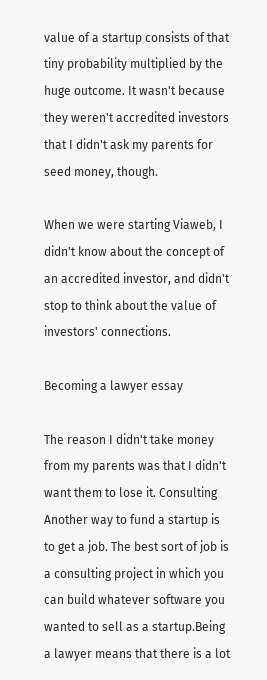value of a startup consists of that tiny probability multiplied by the huge outcome. It wasn't because they weren't accredited investors that I didn't ask my parents for seed money, though.

When we were starting Viaweb, I didn't know about the concept of an accredited investor, and didn't stop to think about the value of investors' connections.

Becoming a lawyer essay

The reason I didn't take money from my parents was that I didn't want them to lose it. Consulting Another way to fund a startup is to get a job. The best sort of job is a consulting project in which you can build whatever software you wanted to sell as a startup.Being a lawyer means that there is a lot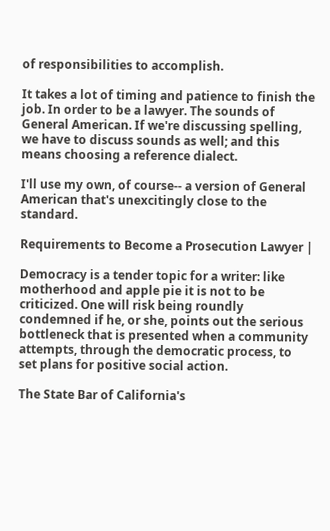of responsibilities to accomplish.

It takes a lot of timing and patience to finish the job. In order to be a lawyer. The sounds of General American. If we're discussing spelling, we have to discuss sounds as well; and this means choosing a reference dialect.

I'll use my own, of course-- a version of General American that's unexcitingly close to the standard.

Requirements to Become a Prosecution Lawyer |

Democracy is a tender topic for a writer: like motherhood and apple pie it is not to be criticized. One will risk being roundly condemned if he, or she, points out the serious bottleneck that is presented when a community attempts, through the democratic process, to set plans for positive social action.

The State Bar of California's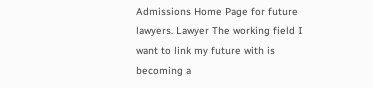Admissions Home Page for future lawyers. Lawyer The working field I want to link my future with is becoming a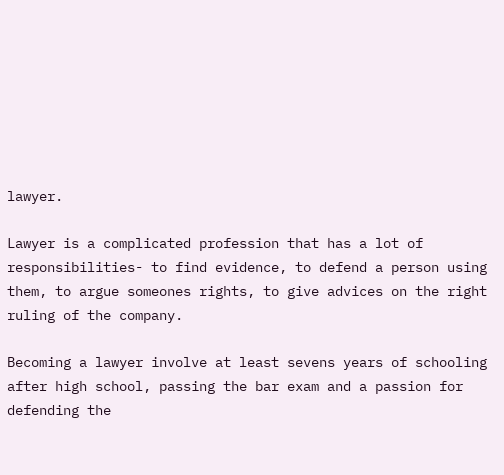lawyer.

Lawyer is a complicated profession that has a lot of responsibilities- to find evidence, to defend a person using them, to argue someones rights, to give advices on the right ruling of the company.

Becoming a lawyer involve at least sevens years of schooling after high school, passing the bar exam and a passion for defending the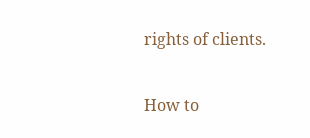rights of clients.

How to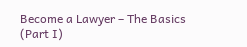Become a Lawyer – The Basics (Part I)